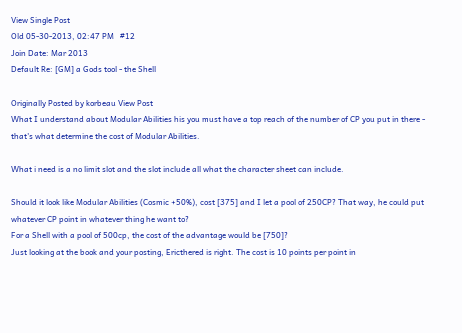View Single Post
Old 05-30-2013, 02:47 PM   #12
Join Date: Mar 2013
Default Re: [GM] a Gods tool - the Shell

Originally Posted by korbeau View Post
What I understand about Modular Abilities his you must have a top reach of the number of CP you put in there - that's what determine the cost of Modular Abilities.

What i need is a no limit slot and the slot include all what the character sheet can include.

Should it look like Modular Abilities (Cosmic +50%), cost [375] and I let a pool of 250CP? That way, he could put whatever CP point in whatever thing he want to?
For a Shell with a pool of 500cp, the cost of the advantage would be [750]?
Just looking at the book and your posting, Ericthered is right. The cost is 10 points per point in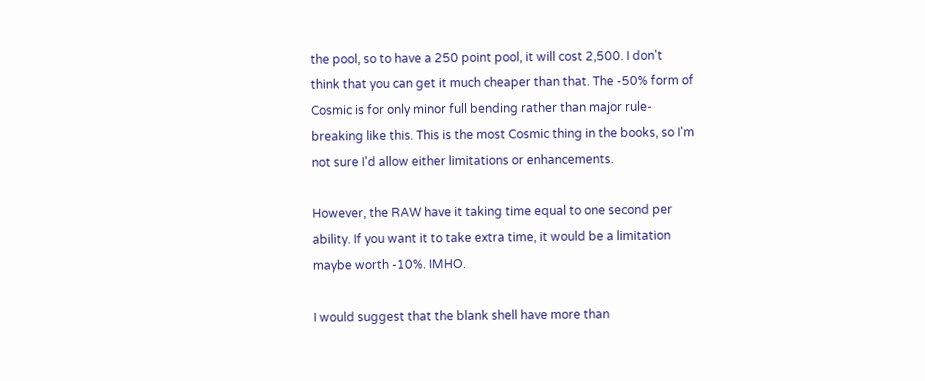the pool, so to have a 250 point pool, it will cost 2,500. I don't think that you can get it much cheaper than that. The -50% form of Cosmic is for only minor full bending rather than major rule-breaking like this. This is the most Cosmic thing in the books, so I'm not sure I'd allow either limitations or enhancements.

However, the RAW have it taking time equal to one second per ability. If you want it to take extra time, it would be a limitation maybe worth -10%. IMHO.

I would suggest that the blank shell have more than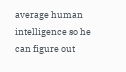average human intelligence so he can figure out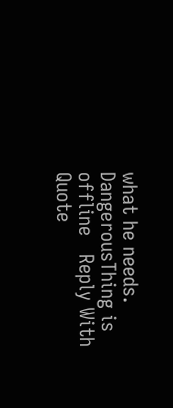what he needs.
DangerousThing is offline   Reply With Quote